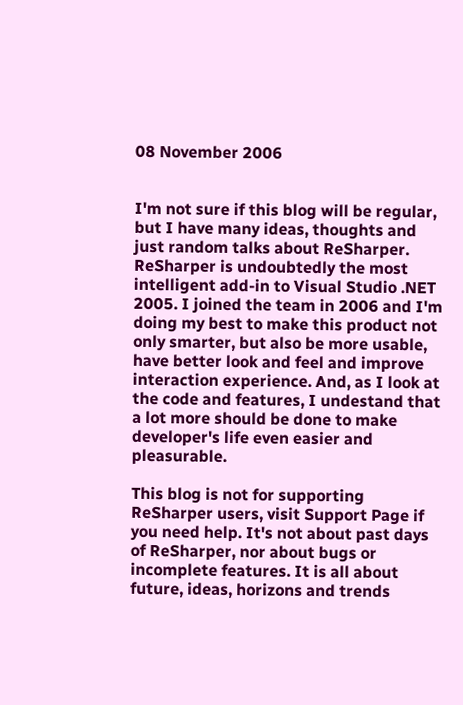08 November 2006


I'm not sure if this blog will be regular, but I have many ideas, thoughts and just random talks about ReSharper. ReSharper is undoubtedly the most intelligent add-in to Visual Studio .NET 2005. I joined the team in 2006 and I'm doing my best to make this product not only smarter, but also be more usable, have better look and feel and improve interaction experience. And, as I look at the code and features, I undestand that a lot more should be done to make developer's life even easier and pleasurable.

This blog is not for supporting ReSharper users, visit Support Page if you need help. It's not about past days of ReSharper, nor about bugs or incomplete features. It is all about future, ideas, horizons and trends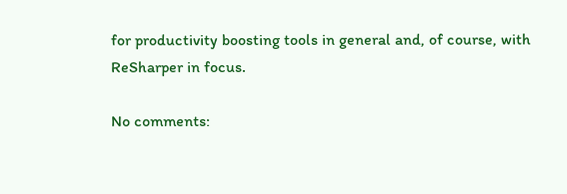for productivity boosting tools in general and, of course, with ReSharper in focus.

No comments: